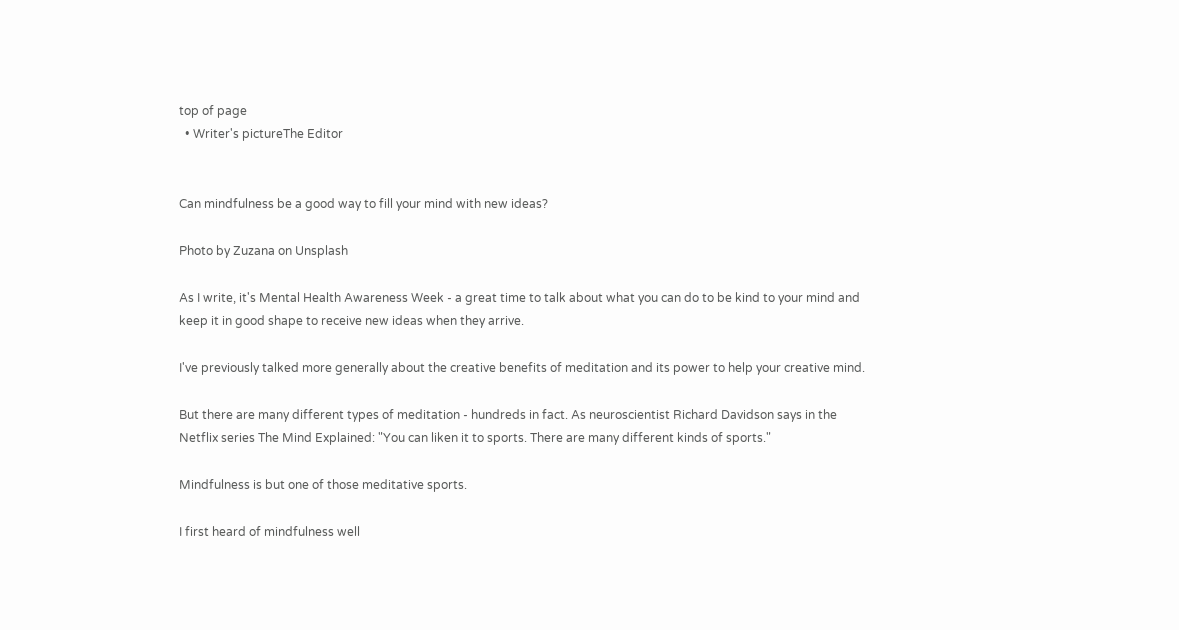top of page
  • Writer's pictureThe Editor


Can mindfulness be a good way to fill your mind with new ideas?

Photo by Zuzana on Unsplash

As I write, it's Mental Health Awareness Week - a great time to talk about what you can do to be kind to your mind and keep it in good shape to receive new ideas when they arrive.

I've previously talked more generally about the creative benefits of meditation and its power to help your creative mind.

But there are many different types of meditation - hundreds in fact. As neuroscientist Richard Davidson says in the Netflix series The Mind Explained: "You can liken it to sports. There are many different kinds of sports."

Mindfulness is but one of those meditative sports.

I first heard of mindfulness well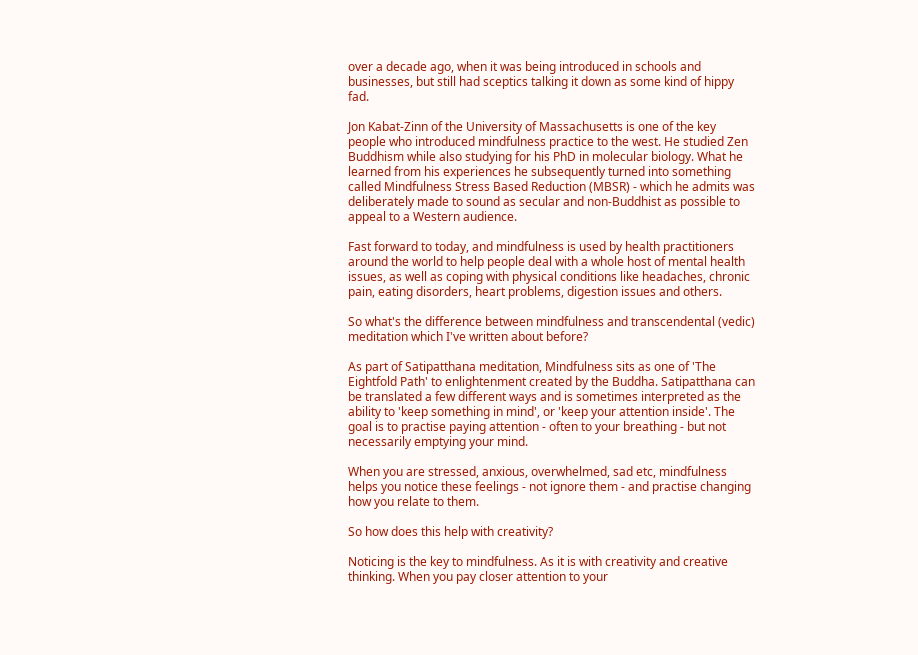over a decade ago, when it was being introduced in schools and businesses, but still had sceptics talking it down as some kind of hippy fad.

Jon Kabat-Zinn of the University of Massachusetts is one of the key people who introduced mindfulness practice to the west. He studied Zen Buddhism while also studying for his PhD in molecular biology. What he learned from his experiences he subsequently turned into something called Mindfulness Stress Based Reduction (MBSR) - which he admits was deliberately made to sound as secular and non-Buddhist as possible to appeal to a Western audience.

Fast forward to today, and mindfulness is used by health practitioners around the world to help people deal with a whole host of mental health issues, as well as coping with physical conditions like headaches, chronic pain, eating disorders, heart problems, digestion issues and others.

So what's the difference between mindfulness and transcendental (vedic) meditation which I've written about before?

As part of Satipatthana meditation, Mindfulness sits as one of 'The Eightfold Path' to enlightenment created by the Buddha. Satipatthana can be translated a few different ways and is sometimes interpreted as the ability to 'keep something in mind', or 'keep your attention inside'. The goal is to practise paying attention - often to your breathing - but not necessarily emptying your mind.

When you are stressed, anxious, overwhelmed, sad etc, mindfulness helps you notice these feelings - not ignore them - and practise changing how you relate to them.

So how does this help with creativity?

Noticing is the key to mindfulness. As it is with creativity and creative thinking. When you pay closer attention to your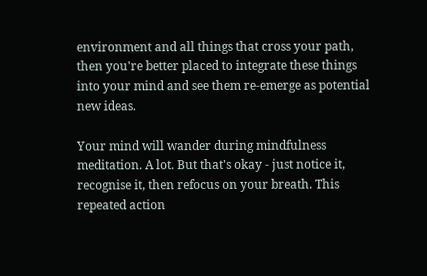environment and all things that cross your path, then you're better placed to integrate these things into your mind and see them re-emerge as potential new ideas.

Your mind will wander during mindfulness meditation. A lot. But that's okay - just notice it, recognise it, then refocus on your breath. This repeated action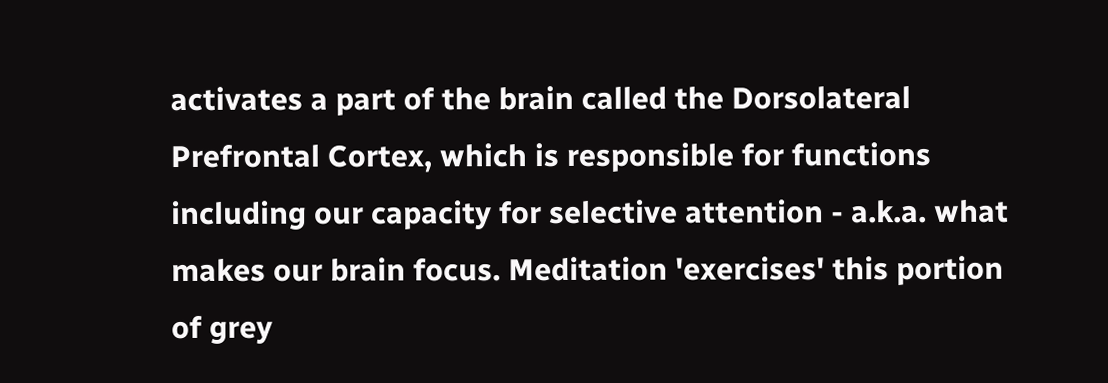activates a part of the brain called the Dorsolateral Prefrontal Cortex, which is responsible for functions including our capacity for selective attention - a.k.a. what makes our brain focus. Meditation 'exercises' this portion of grey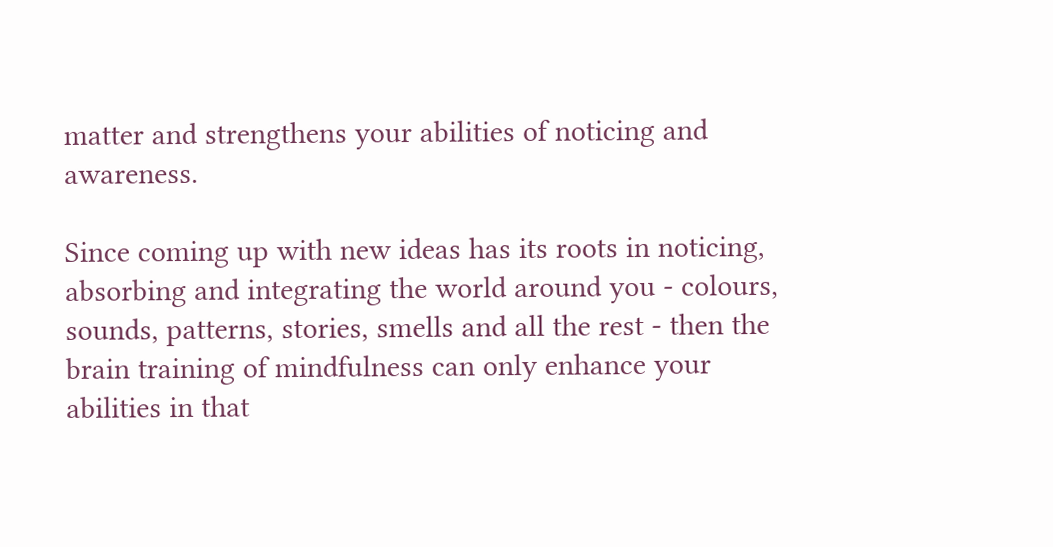matter and strengthens your abilities of noticing and awareness.

Since coming up with new ideas has its roots in noticing, absorbing and integrating the world around you - colours, sounds, patterns, stories, smells and all the rest - then the brain training of mindfulness can only enhance your abilities in that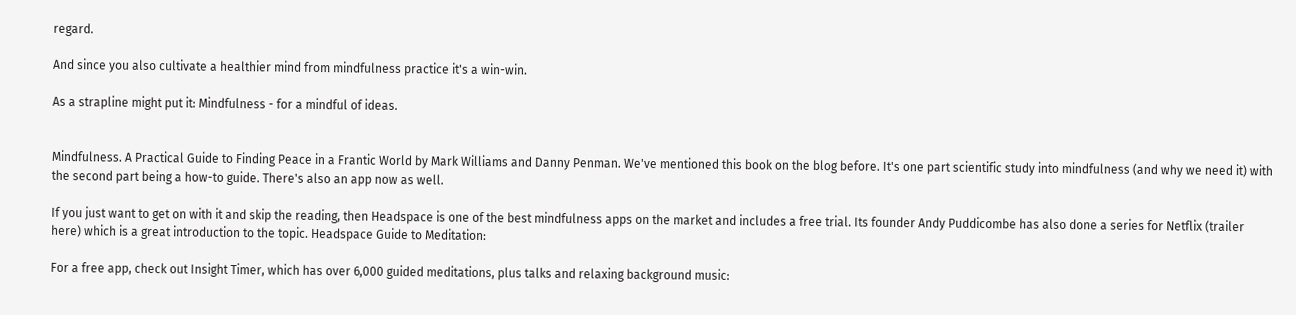regard.

And since you also cultivate a healthier mind from mindfulness practice it's a win-win.

As a strapline might put it: Mindfulness - for a mindful of ideas.


Mindfulness. A Practical Guide to Finding Peace in a Frantic World by Mark Williams and Danny Penman. We've mentioned this book on the blog before. It's one part scientific study into mindfulness (and why we need it) with the second part being a how-to guide. There's also an app now as well.

If you just want to get on with it and skip the reading, then Headspace is one of the best mindfulness apps on the market and includes a free trial. Its founder Andy Puddicombe has also done a series for Netflix (trailer here) which is a great introduction to the topic. Headspace Guide to Meditation:

For a free app, check out Insight Timer, which has over 6,000 guided meditations, plus talks and relaxing background music: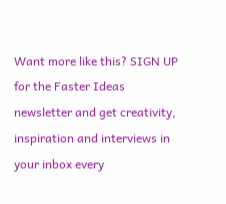Want more like this? SIGN UP for the Faster Ideas newsletter and get creativity, inspiration and interviews in your inbox every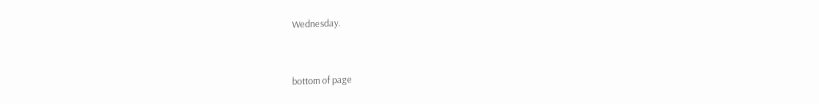Wednesday.


bottom of page